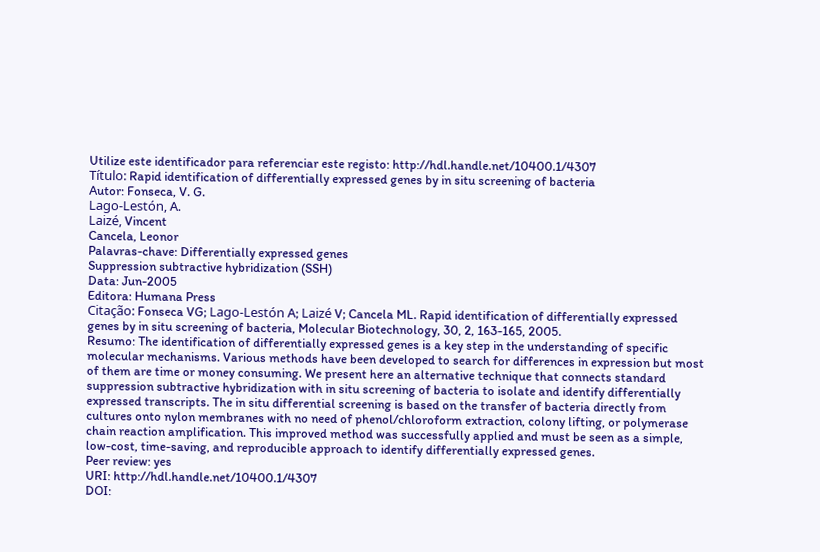Utilize este identificador para referenciar este registo: http://hdl.handle.net/10400.1/4307
Título: Rapid identification of differentially expressed genes by in situ screening of bacteria
Autor: Fonseca, V. G.
Lago-Lestón, A.
Laizé, Vincent
Cancela, Leonor
Palavras-chave: Differentially expressed genes
Suppression subtractive hybridization (SSH)
Data: Jun-2005
Editora: Humana Press
Citação: Fonseca VG; Lago-Lestón A; Laizé V; Cancela ML. Rapid identification of differentially expressed genes by in situ screening of bacteria, Molecular Biotechnology, 30, 2, 163-165, 2005.
Resumo: The identification of differentially expressed genes is a key step in the understanding of specific molecular mechanisms. Various methods have been developed to search for differences in expression but most of them are time or money consuming. We present here an alternative technique that connects standard suppression subtractive hybridization with in situ screening of bacteria to isolate and identify differentially expressed transcripts. The in situ differential screening is based on the transfer of bacteria directly from cultures onto nylon membranes with no need of phenol/chloroform extraction, colony lifting, or polymerase chain reaction amplification. This improved method was successfully applied and must be seen as a simple, low-cost, time-saving, and reproducible approach to identify differentially expressed genes.
Peer review: yes
URI: http://hdl.handle.net/10400.1/4307
DOI: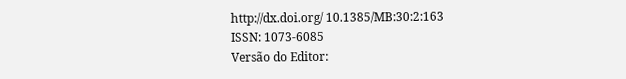http://dx.doi.org/ 10.1385/MB:30:2:163
ISSN: 1073-6085
Versão do Editor: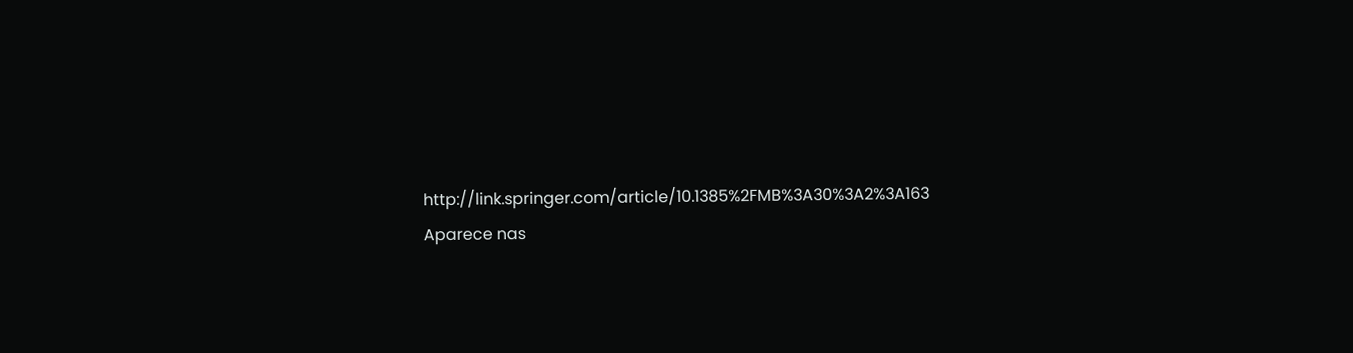http://link.springer.com/article/10.1385%2FMB%3A30%3A2%3A163
Aparece nas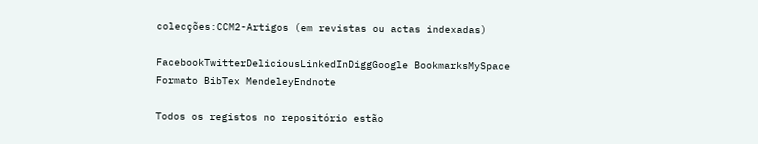colecções:CCM2-Artigos (em revistas ou actas indexadas)

FacebookTwitterDeliciousLinkedInDiggGoogle BookmarksMySpace
Formato BibTex MendeleyEndnote

Todos os registos no repositório estão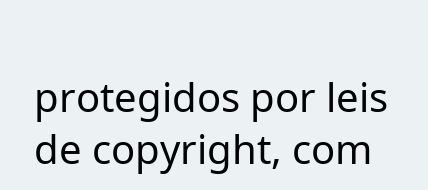protegidos por leis de copyright, com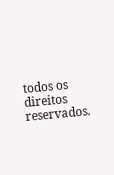todos os direitos reservados.